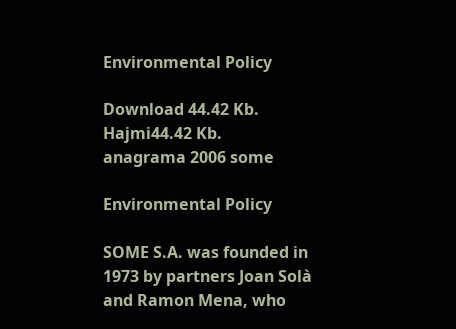Environmental Policy

Download 44.42 Kb.
Hajmi44.42 Kb.
anagrama 2006 some

Environmental Policy

SOME S.A. was founded in 1973 by partners Joan Solà and Ramon Mena, who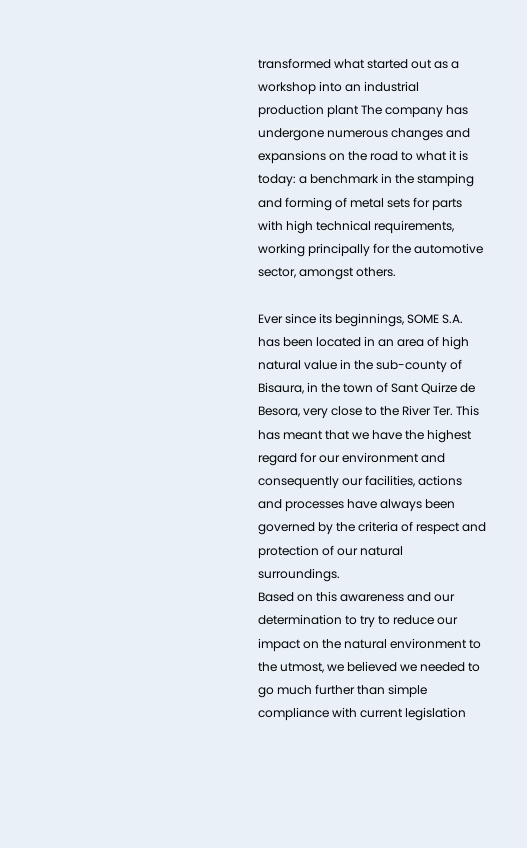transformed what started out as a workshop into an industrial production plant The company has undergone numerous changes and expansions on the road to what it is today: a benchmark in the stamping and forming of metal sets for parts with high technical requirements, working principally for the automotive sector, amongst others.

Ever since its beginnings, SOME S.A. has been located in an area of high natural value in the sub-county of Bisaura, in the town of Sant Quirze de Besora, very close to the River Ter. This has meant that we have the highest regard for our environment and consequently our facilities, actions and processes have always been governed by the criteria of respect and protection of our natural surroundings.
Based on this awareness and our determination to try to reduce our impact on the natural environment to the utmost, we believed we needed to go much further than simple compliance with current legislation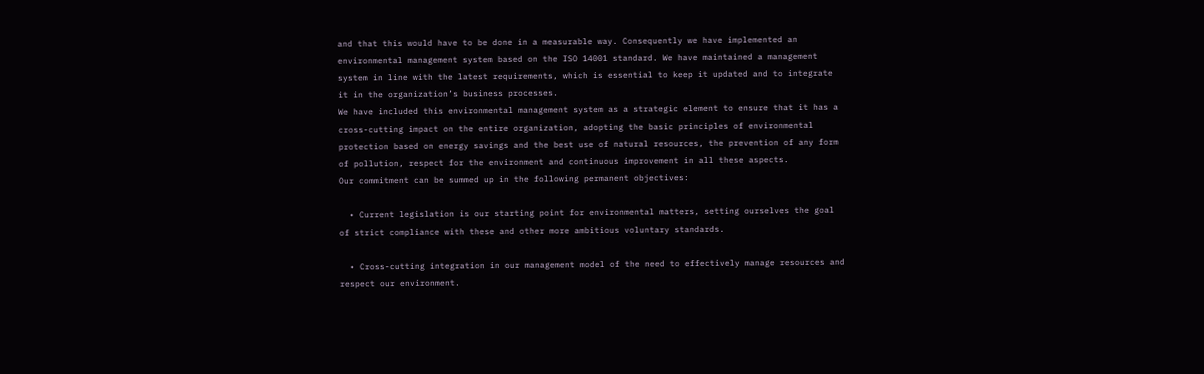and that this would have to be done in a measurable way. Consequently we have implemented an environmental management system based on the ISO 14001 standard. We have maintained a management system in line with the latest requirements, which is essential to keep it updated and to integrate it in the organization’s business processes.
We have included this environmental management system as a strategic element to ensure that it has a cross-cutting impact on the entire organization, adopting the basic principles of environmental protection based on energy savings and the best use of natural resources, the prevention of any form of pollution, respect for the environment and continuous improvement in all these aspects.
Our commitment can be summed up in the following permanent objectives:

  • Current legislation is our starting point for environmental matters, setting ourselves the goal of strict compliance with these and other more ambitious voluntary standards.

  • Cross-cutting integration in our management model of the need to effectively manage resources and respect our environment.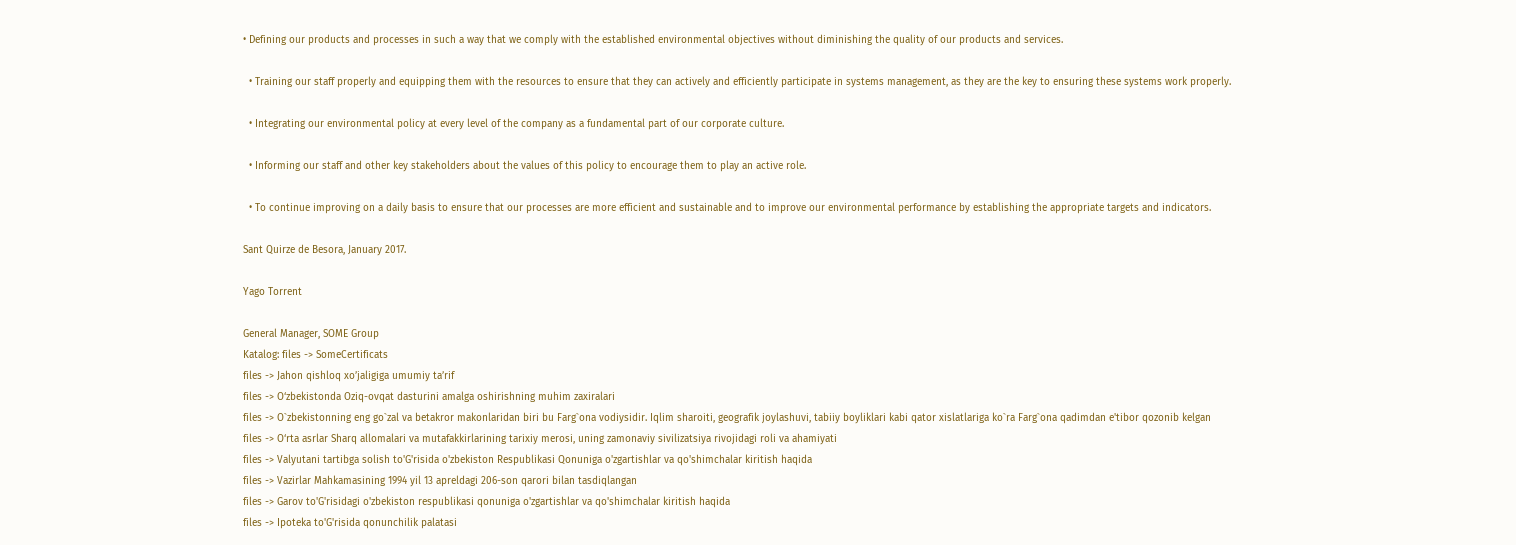• Defining our products and processes in such a way that we comply with the established environmental objectives without diminishing the quality of our products and services.

  • Training our staff properly and equipping them with the resources to ensure that they can actively and efficiently participate in systems management, as they are the key to ensuring these systems work properly.

  • Integrating our environmental policy at every level of the company as a fundamental part of our corporate culture.

  • Informing our staff and other key stakeholders about the values of this policy to encourage them to play an active role.

  • To continue improving on a daily basis to ensure that our processes are more efficient and sustainable and to improve our environmental performance by establishing the appropriate targets and indicators.

Sant Quirze de Besora, January 2017.

Yago Torrent

General Manager, SOME Group
Katalog: files -> SomeCertificats
files -> Jahon qishloq xo’jaligiga umumiy ta’rif
files -> O‘zbekistonda Oziq-ovqat dasturini amalga oshirishning muhim zaxiralari
files -> O`zbekistonning eng go`zal va betakror makonlaridan biri bu Farg`ona vodiysidir. Iqlim sharoiti, geografik joylashuvi, tabiiy boyliklari kabi qator xislatlariga ko`ra Farg`ona qadimdan e'tibor qozonib kelgan
files -> O‘rta asrlar Sharq allomalari va mutafakkirlarining tarixiy merosi, uning zamonaviy sivilizatsiya rivojidagi roli va ahamiyati
files -> Valyutani tartibga solish to'G'risida o'zbekiston Respublikasi Qonuniga o'zgartishlar va qo'shimchalar kiritish haqida
files -> Vazirlar Mahkamasining 1994 yil 13 apreldagi 206-son qarori bilan tasdiqlangan
files -> Garov to'G'risidagi o'zbekiston respublikasi qonuniga o'zgartishlar va qo'shimchalar kiritish haqida
files -> Ipoteka to'G'risida qonunchilik palatasi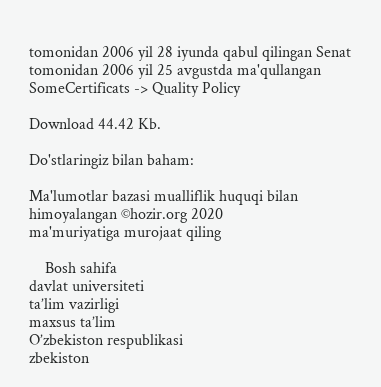tomonidan 2006 yil 28 iyunda qabul qilingan Senat tomonidan 2006 yil 25 avgustda ma'qullangan
SomeCertificats -> Quality Policy

Download 44.42 Kb.

Do'stlaringiz bilan baham:

Ma'lumotlar bazasi mualliflik huquqi bilan himoyalangan ©hozir.org 2020
ma'muriyatiga murojaat qiling

    Bosh sahifa
davlat universiteti
ta’lim vazirligi
maxsus ta’lim
O’zbekiston respublikasi
zbekiston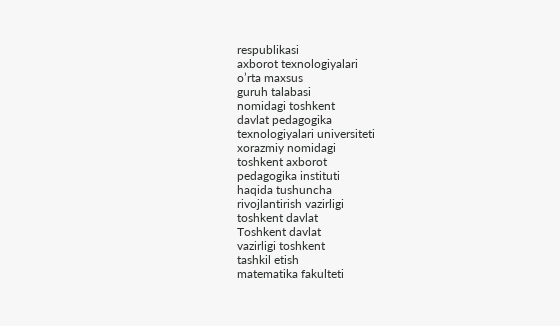respublikasi
axborot texnologiyalari
o’rta maxsus
guruh talabasi
nomidagi toshkent
davlat pedagogika
texnologiyalari universiteti
xorazmiy nomidagi
toshkent axborot
pedagogika instituti
haqida tushuncha
rivojlantirish vazirligi
toshkent davlat
Toshkent davlat
vazirligi toshkent
tashkil etish
matematika fakulteti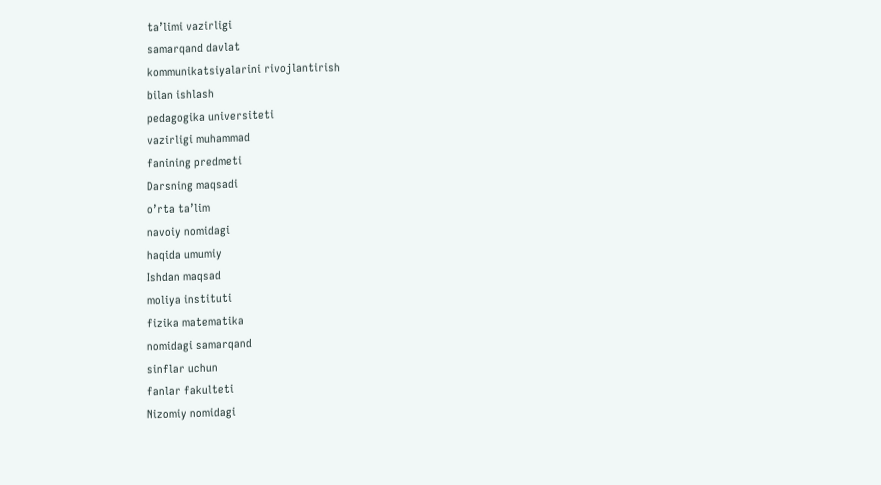ta’limi vazirligi
samarqand davlat
kommunikatsiyalarini rivojlantirish
bilan ishlash
pedagogika universiteti
vazirligi muhammad
fanining predmeti
Darsning maqsadi
o’rta ta’lim
navoiy nomidagi
haqida umumiy
Ishdan maqsad
moliya instituti
fizika matematika
nomidagi samarqand
sinflar uchun
fanlar fakulteti
Nizomiy nomidagi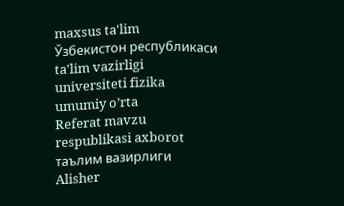maxsus ta'lim
Ўзбекистон республикаси
ta'lim vazirligi
universiteti fizika
umumiy o’rta
Referat mavzu
respublikasi axborot
таълим вазирлиги
Alisher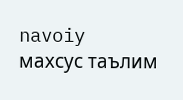navoiy
махсус таълим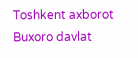Toshkent axborot
Buxoro davlat